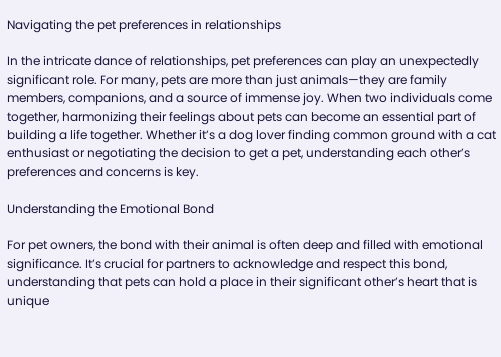Navigating the pet preferences in relationships

In the intricate dance of relationships, pet preferences can play an unexpectedly significant role. For many, pets are more than just animals—they are family members, companions, and a source of immense joy. When two individuals come together, harmonizing their feelings about pets can become an essential part of building a life together. Whether it’s a dog lover finding common ground with a cat enthusiast or negotiating the decision to get a pet, understanding each other’s preferences and concerns is key.

Understanding the Emotional Bond

For pet owners, the bond with their animal is often deep and filled with emotional significance. It’s crucial for partners to acknowledge and respect this bond, understanding that pets can hold a place in their significant other’s heart that is unique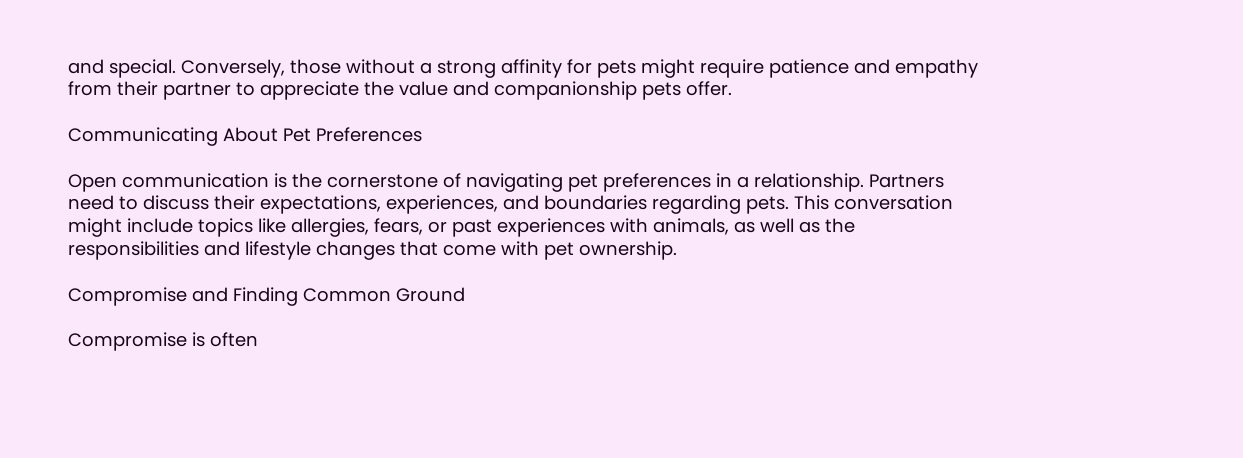and special. Conversely, those without a strong affinity for pets might require patience and empathy from their partner to appreciate the value and companionship pets offer.

Communicating About Pet Preferences

Open communication is the cornerstone of navigating pet preferences in a relationship. Partners need to discuss their expectations, experiences, and boundaries regarding pets. This conversation might include topics like allergies, fears, or past experiences with animals, as well as the responsibilities and lifestyle changes that come with pet ownership.

Compromise and Finding Common Ground

Compromise is often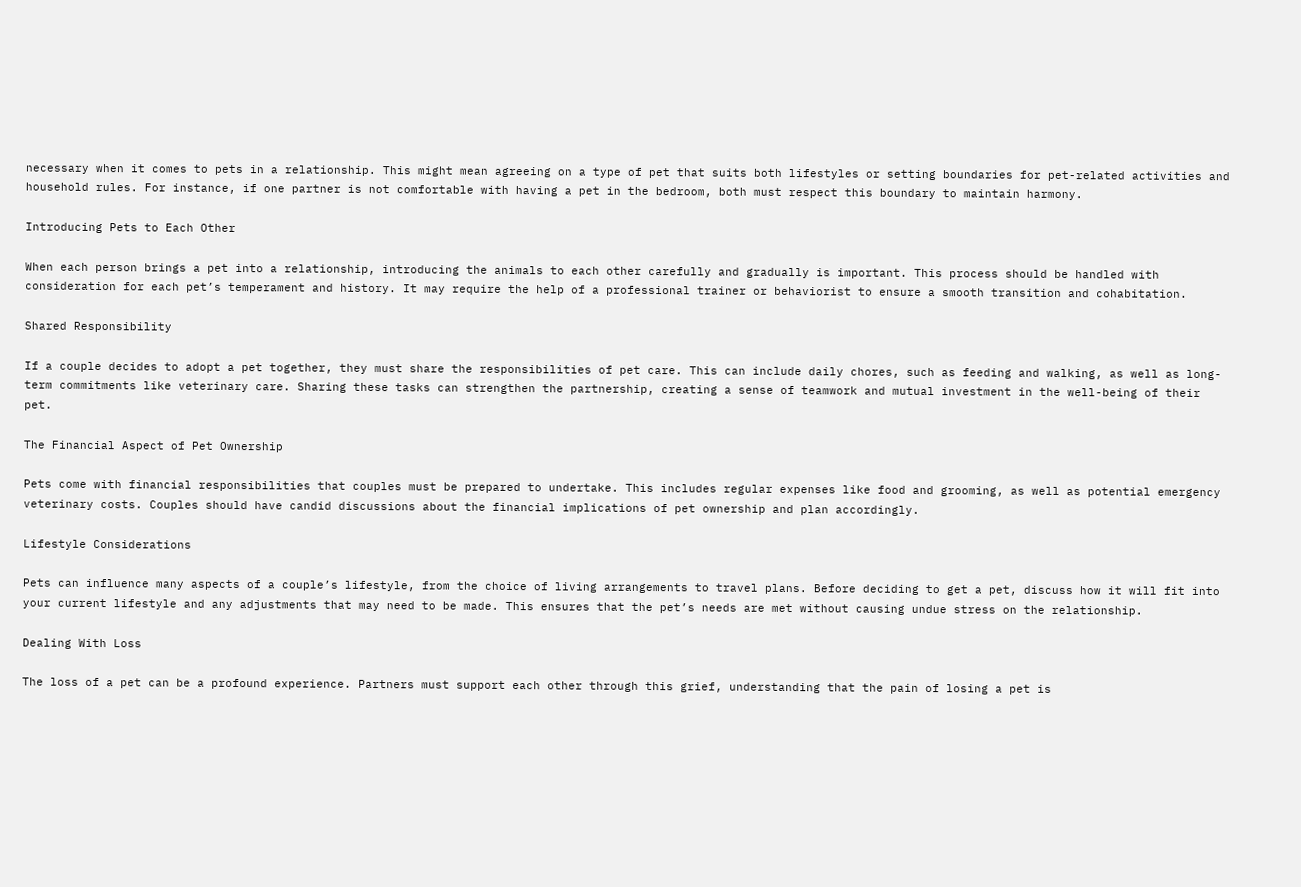necessary when it comes to pets in a relationship. This might mean agreeing on a type of pet that suits both lifestyles or setting boundaries for pet-related activities and household rules. For instance, if one partner is not comfortable with having a pet in the bedroom, both must respect this boundary to maintain harmony.

Introducing Pets to Each Other

When each person brings a pet into a relationship, introducing the animals to each other carefully and gradually is important. This process should be handled with consideration for each pet’s temperament and history. It may require the help of a professional trainer or behaviorist to ensure a smooth transition and cohabitation.

Shared Responsibility

If a couple decides to adopt a pet together, they must share the responsibilities of pet care. This can include daily chores, such as feeding and walking, as well as long-term commitments like veterinary care. Sharing these tasks can strengthen the partnership, creating a sense of teamwork and mutual investment in the well-being of their pet.

The Financial Aspect of Pet Ownership

Pets come with financial responsibilities that couples must be prepared to undertake. This includes regular expenses like food and grooming, as well as potential emergency veterinary costs. Couples should have candid discussions about the financial implications of pet ownership and plan accordingly.

Lifestyle Considerations

Pets can influence many aspects of a couple’s lifestyle, from the choice of living arrangements to travel plans. Before deciding to get a pet, discuss how it will fit into your current lifestyle and any adjustments that may need to be made. This ensures that the pet’s needs are met without causing undue stress on the relationship.

Dealing With Loss

The loss of a pet can be a profound experience. Partners must support each other through this grief, understanding that the pain of losing a pet is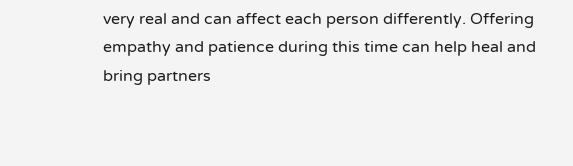very real and can affect each person differently. Offering empathy and patience during this time can help heal and bring partners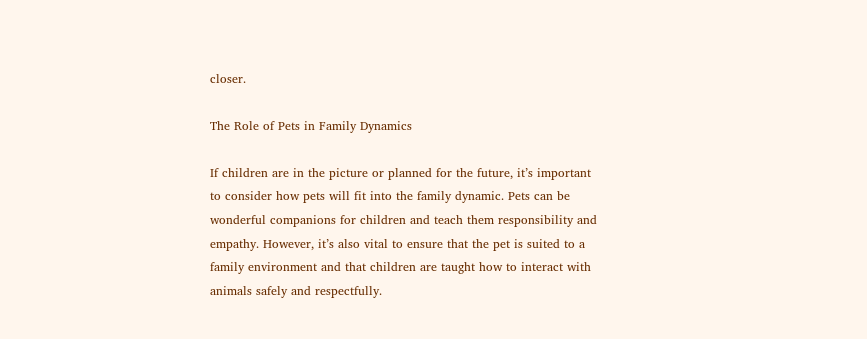closer.

The Role of Pets in Family Dynamics

If children are in the picture or planned for the future, it’s important to consider how pets will fit into the family dynamic. Pets can be wonderful companions for children and teach them responsibility and empathy. However, it’s also vital to ensure that the pet is suited to a family environment and that children are taught how to interact with animals safely and respectfully.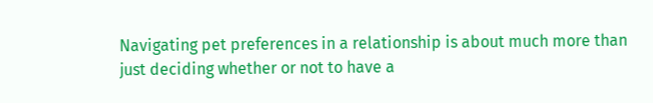Navigating pet preferences in a relationship is about much more than just deciding whether or not to have a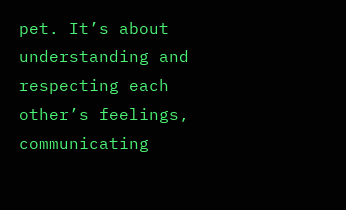pet. It’s about understanding and respecting each other’s feelings, communicating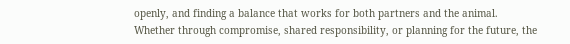openly, and finding a balance that works for both partners and the animal. Whether through compromise, shared responsibility, or planning for the future, the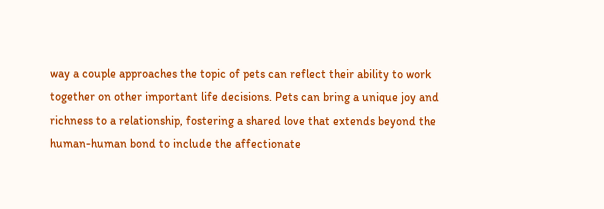way a couple approaches the topic of pets can reflect their ability to work together on other important life decisions. Pets can bring a unique joy and richness to a relationship, fostering a shared love that extends beyond the human-human bond to include the affectionate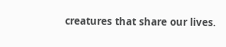creatures that share our lives.